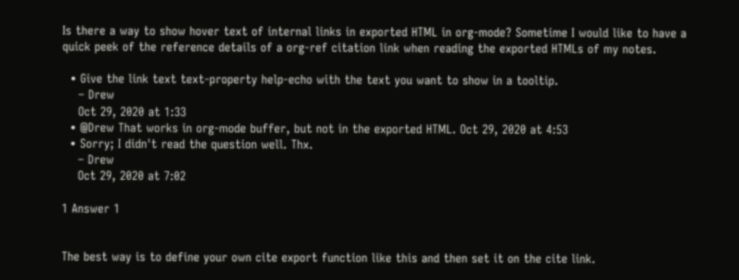Is there a way to show hover text of internal links in exported HTML in org-mode? Sometime I would like to have a quick peek of the reference details of a org-ref citation link when reading the exported HTMLs of my notes.

  • Give the link text text-property help-echo with the text you want to show in a tooltip.
    – Drew
    Oct 29, 2020 at 1:33
  • @Drew That works in org-mode buffer, but not in the exported HTML. Oct 29, 2020 at 4:53
  • Sorry; I didn't read the question well. Thx.
    – Drew
    Oct 29, 2020 at 7:02

1 Answer 1


The best way is to define your own cite export function like this and then set it on the cite link.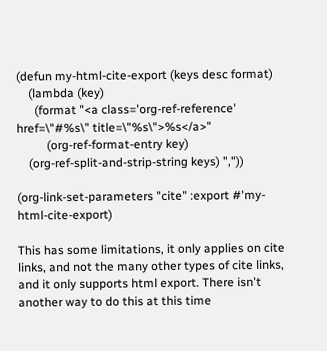(defun my-html-cite-export (keys desc format)
    (lambda (key)
      (format "<a class='org-ref-reference' href=\"#%s\" title=\"%s\">%s</a>"
          (org-ref-format-entry key)
    (org-ref-split-and-strip-string keys) ","))

(org-link-set-parameters "cite" :export #'my-html-cite-export)

This has some limitations, it only applies on cite links, and not the many other types of cite links, and it only supports html export. There isn't another way to do this at this time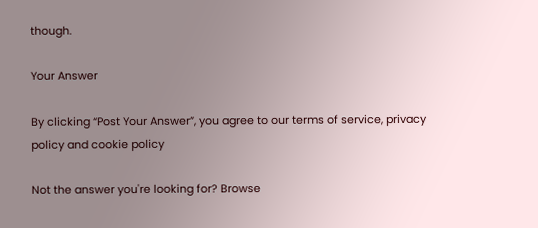though.

Your Answer

By clicking “Post Your Answer”, you agree to our terms of service, privacy policy and cookie policy

Not the answer you're looking for? Browse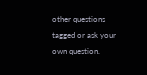other questions tagged or ask your own question.